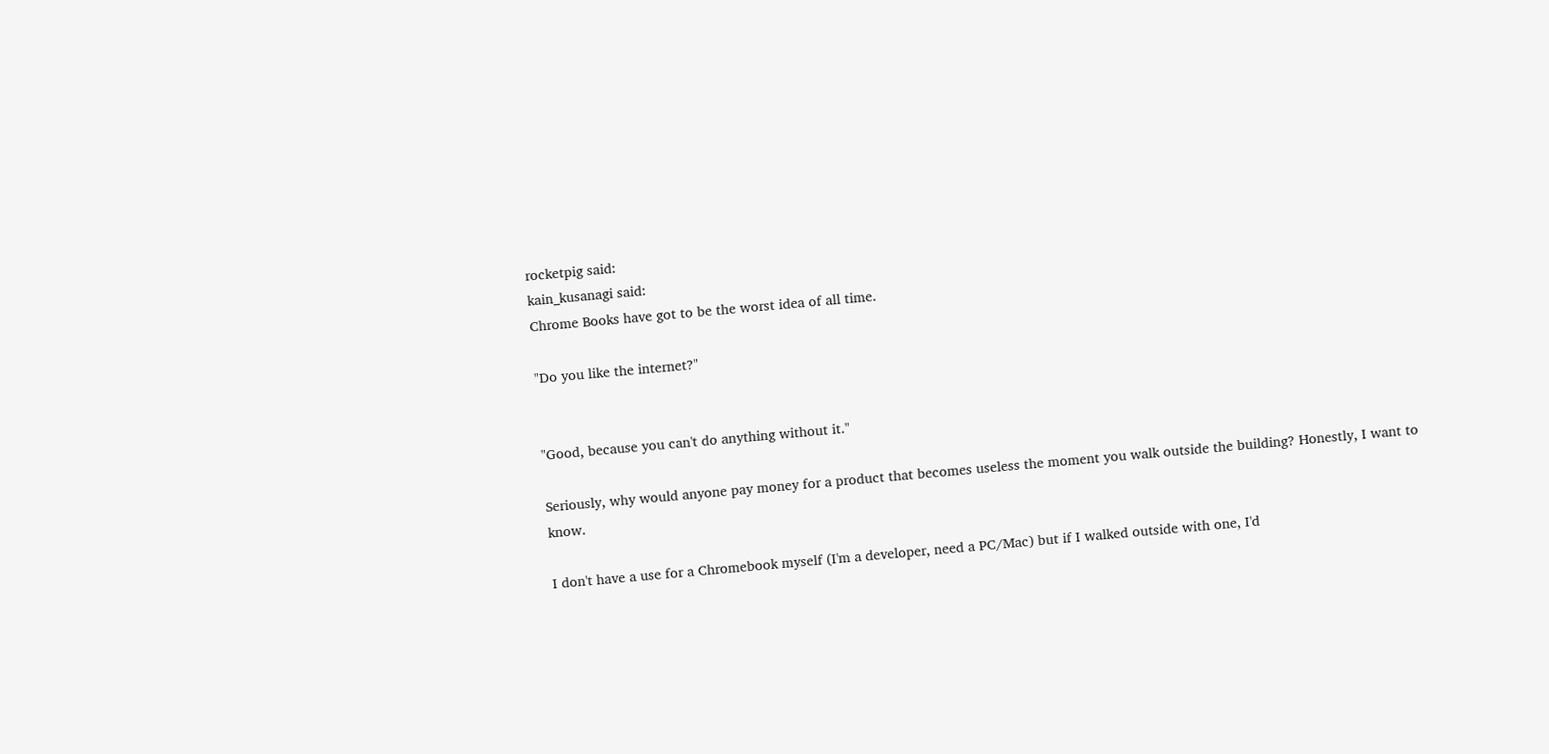rocketpig said:
kain_kusanagi said:
Chrome Books have got to be the worst idea of all time.

"Do you like the internet?"


"Good, because you can't do anything without it."

Seriously, why would anyone pay money for a product that becomes useless the moment you walk outside the building? Honestly, I want to know.

I don't have a use for a Chromebook myself (I'm a developer, need a PC/Mac) but if I walked outside with one, I'd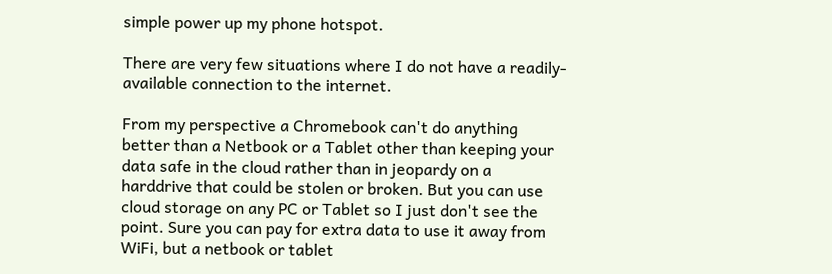simple power up my phone hotspot.

There are very few situations where I do not have a readily-available connection to the internet.

From my perspective a Chromebook can't do anything better than a Netbook or a Tablet other than keeping your data safe in the cloud rather than in jeopardy on a harddrive that could be stolen or broken. But you can use cloud storage on any PC or Tablet so I just don't see the point. Sure you can pay for extra data to use it away from WiFi, but a netbook or tablet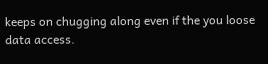keeps on chugging along even if the you loose data access.